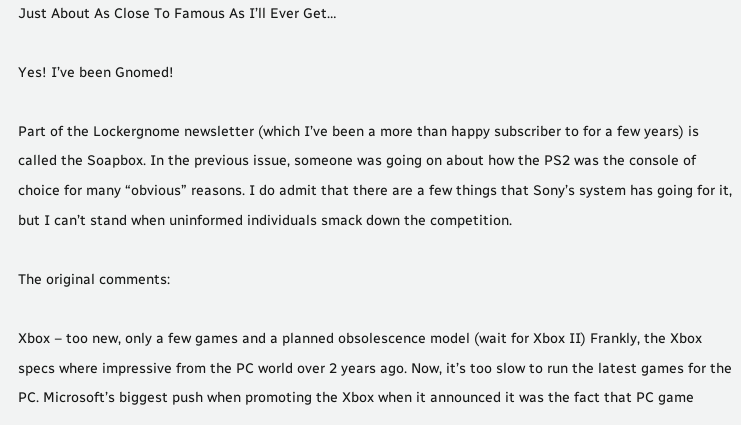Just About As Close To Famous As I’ll Ever Get…

Yes! I’ve been Gnomed!

Part of the Lockergnome newsletter (which I’ve been a more than happy subscriber to for a few years) is called the Soapbox. In the previous issue, someone was going on about how the PS2 was the console of choice for many “obvious” reasons. I do admit that there are a few things that Sony’s system has going for it, but I can’t stand when uninformed individuals smack down the competition.

The original comments:

Xbox – too new, only a few games and a planned obsolescence model (wait for Xbox II) Frankly, the Xbox specs where impressive from the PC world over 2 years ago. Now, it’s too slow to run the latest games for the PC. Microsoft’s biggest push when promoting the Xbox when it announced it was the fact that PC game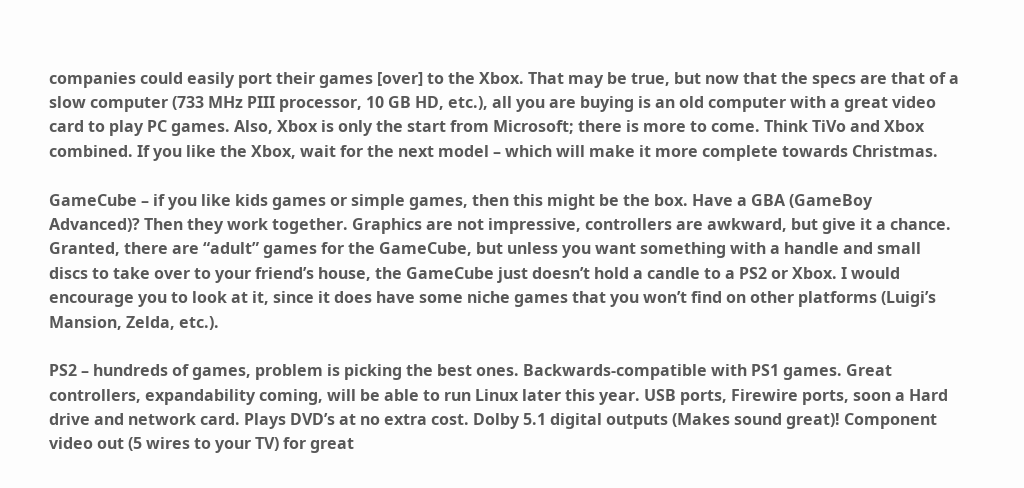companies could easily port their games [over] to the Xbox. That may be true, but now that the specs are that of a slow computer (733 MHz PIII processor, 10 GB HD, etc.), all you are buying is an old computer with a great video card to play PC games. Also, Xbox is only the start from Microsoft; there is more to come. Think TiVo and Xbox combined. If you like the Xbox, wait for the next model – which will make it more complete towards Christmas.

GameCube – if you like kids games or simple games, then this might be the box. Have a GBA (GameBoy Advanced)? Then they work together. Graphics are not impressive, controllers are awkward, but give it a chance. Granted, there are “adult” games for the GameCube, but unless you want something with a handle and small discs to take over to your friend’s house, the GameCube just doesn’t hold a candle to a PS2 or Xbox. I would encourage you to look at it, since it does have some niche games that you won’t find on other platforms (Luigi’s Mansion, Zelda, etc.).

PS2 – hundreds of games, problem is picking the best ones. Backwards-compatible with PS1 games. Great controllers, expandability coming, will be able to run Linux later this year. USB ports, Firewire ports, soon a Hard drive and network card. Plays DVD’s at no extra cost. Dolby 5.1 digital outputs (Makes sound great)! Component video out (5 wires to your TV) for great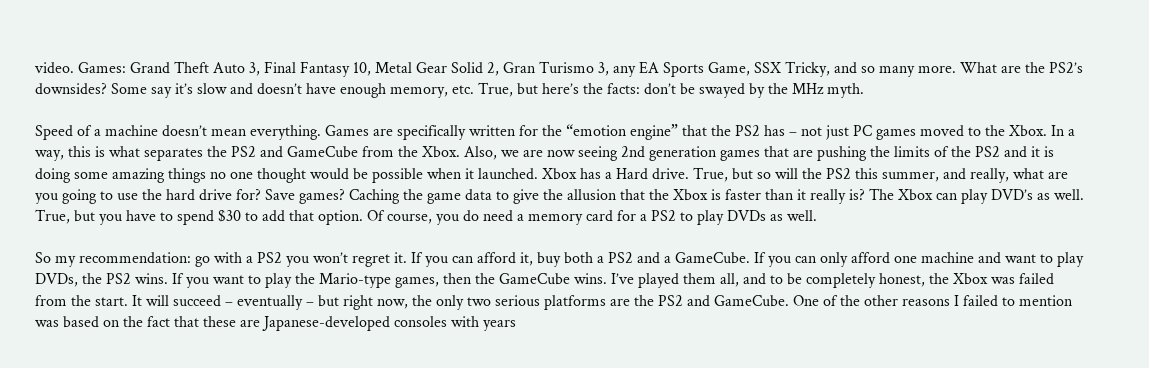video. Games: Grand Theft Auto 3, Final Fantasy 10, Metal Gear Solid 2, Gran Turismo 3, any EA Sports Game, SSX Tricky, and so many more. What are the PS2’s downsides? Some say it’s slow and doesn’t have enough memory, etc. True, but here’s the facts: don’t be swayed by the MHz myth.

Speed of a machine doesn’t mean everything. Games are specifically written for the “emotion engine” that the PS2 has – not just PC games moved to the Xbox. In a way, this is what separates the PS2 and GameCube from the Xbox. Also, we are now seeing 2nd generation games that are pushing the limits of the PS2 and it is doing some amazing things no one thought would be possible when it launched. Xbox has a Hard drive. True, but so will the PS2 this summer, and really, what are you going to use the hard drive for? Save games? Caching the game data to give the allusion that the Xbox is faster than it really is? The Xbox can play DVD’s as well. True, but you have to spend $30 to add that option. Of course, you do need a memory card for a PS2 to play DVDs as well.

So my recommendation: go with a PS2 you won’t regret it. If you can afford it, buy both a PS2 and a GameCube. If you can only afford one machine and want to play DVDs, the PS2 wins. If you want to play the Mario-type games, then the GameCube wins. I’ve played them all, and to be completely honest, the Xbox was failed from the start. It will succeed – eventually – but right now, the only two serious platforms are the PS2 and GameCube. One of the other reasons I failed to mention was based on the fact that these are Japanese-developed consoles with years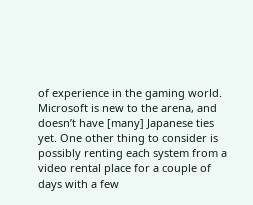of experience in the gaming world. Microsoft is new to the arena, and doesn’t have [many] Japanese ties yet. One other thing to consider is possibly renting each system from a video rental place for a couple of days with a few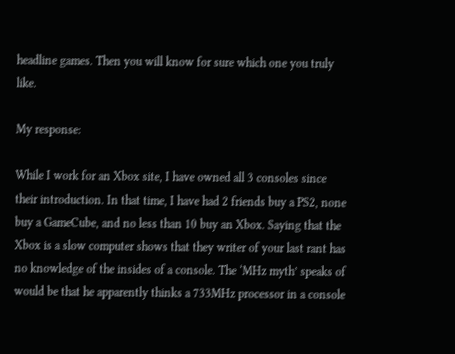headline games. Then you will know for sure which one you truly like.

My response:

While I work for an Xbox site, I have owned all 3 consoles since their introduction. In that time, I have had 2 friends buy a PS2, none buy a GameCube, and no less than 10 buy an Xbox. Saying that the Xbox is a slow computer shows that they writer of your last rant has no knowledge of the insides of a console. The ‘MHz myth’ speaks of would be that he apparently thinks a 733MHz processor in a console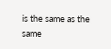is the same as the same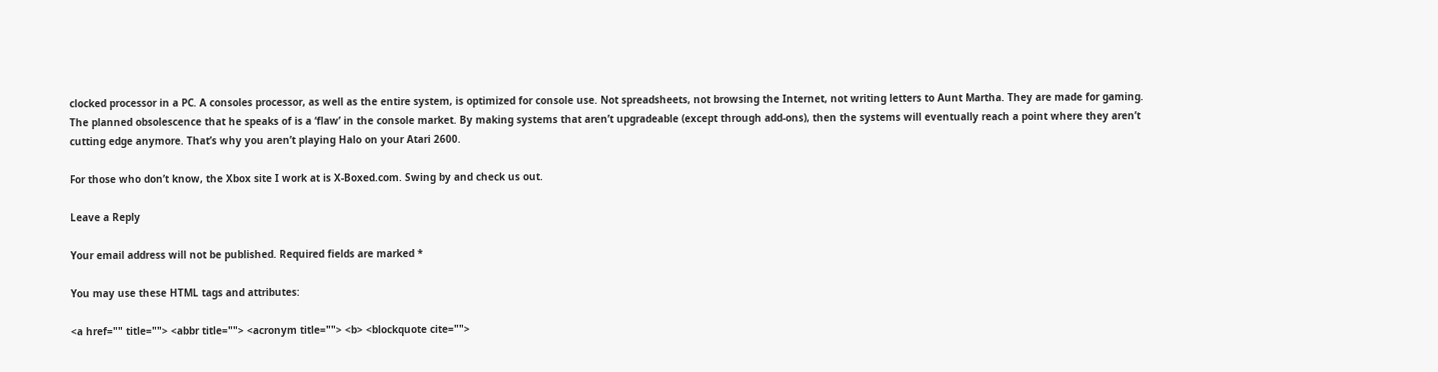clocked processor in a PC. A consoles processor, as well as the entire system, is optimized for console use. Not spreadsheets, not browsing the Internet, not writing letters to Aunt Martha. They are made for gaming. The planned obsolescence that he speaks of is a ‘flaw’ in the console market. By making systems that aren’t upgradeable (except through add-ons), then the systems will eventually reach a point where they aren’t cutting edge anymore. That’s why you aren’t playing Halo on your Atari 2600.

For those who don’t know, the Xbox site I work at is X-Boxed.com. Swing by and check us out.

Leave a Reply

Your email address will not be published. Required fields are marked *

You may use these HTML tags and attributes:

<a href="" title=""> <abbr title=""> <acronym title=""> <b> <blockquote cite="">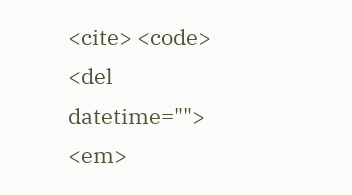<cite> <code> <del datetime=""> <em>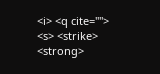<i> <q cite=""> <s> <strike> <strong>